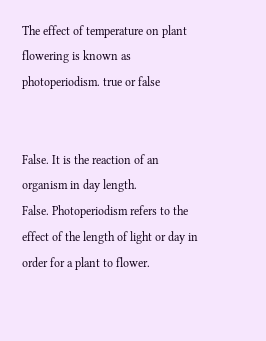The effect of temperature on plant flowering is known as photoperiodism. true or false


False. It is the reaction of an organism in day length.
False. Photoperiodism refers to the effect of the length of light or day in order for a plant to flower.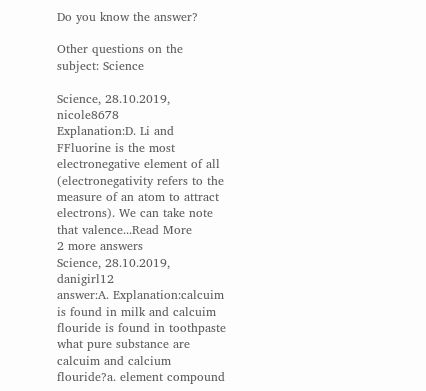Do you know the answer?

Other questions on the subject: Science

Science, 28.10.2019, nicole8678
Explanation:D. Li and FFluorine is the most electronegative element of all (electronegativity refers to the measure of an atom to attract electrons). We can take note that valence...Read More
2 more answers
Science, 28.10.2019, danigirl12
answer:A. Explanation:calcuim is found in milk and calcuim flouride is found in toothpaste what pure substance are calcuim and calcium flouride?a. element compound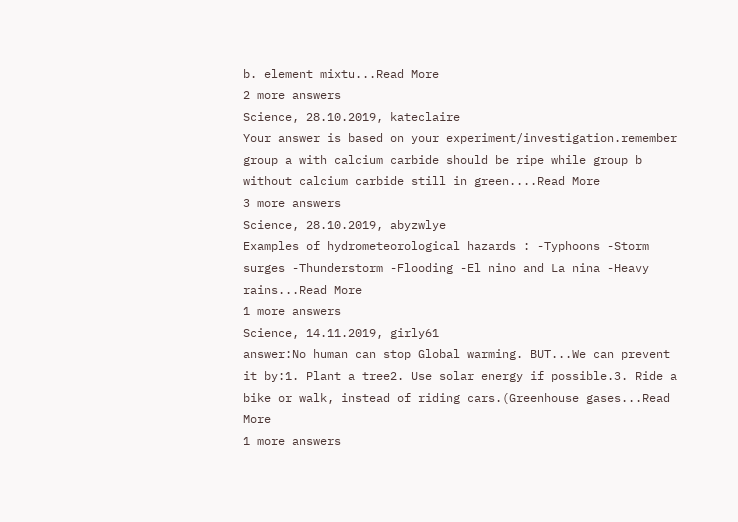b. element mixtu...Read More
2 more answers
Science, 28.10.2019, kateclaire
Your answer is based on your experiment/investigation.remember group a with calcium carbide should be ripe while group b without calcium carbide still in green....Read More
3 more answers
Science, 28.10.2019, abyzwlye
Examples of hydrometeorological hazards : -Typhoons -Storm surges -Thunderstorm -Flooding -El nino and La nina -Heavy rains...Read More
1 more answers
Science, 14.11.2019, girly61
answer:No human can stop Global warming. BUT...We can prevent it by:1. Plant a tree2. Use solar energy if possible.3. Ride a bike or walk, instead of riding cars.(Greenhouse gases...Read More
1 more answers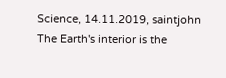Science, 14.11.2019, saintjohn
The Earth's interior is the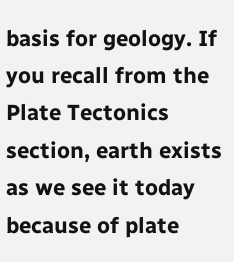basis for geology. If you recall from the Plate Tectonics section, earth exists as we see it today because of plate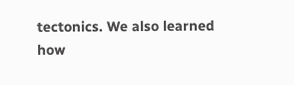tectonics. We also learned how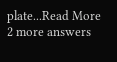plate...Read More
2 more answers